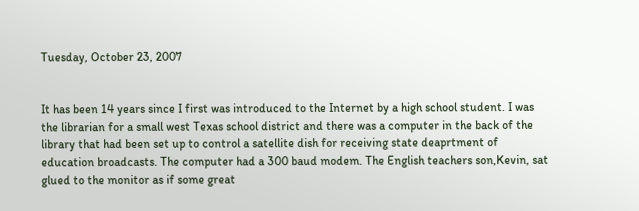Tuesday, October 23, 2007


It has been 14 years since I first was introduced to the Internet by a high school student. I was the librarian for a small west Texas school district and there was a computer in the back of the library that had been set up to control a satellite dish for receiving state deaprtment of education broadcasts. The computer had a 300 baud modem. The English teachers son,Kevin, sat glued to the monitor as if some great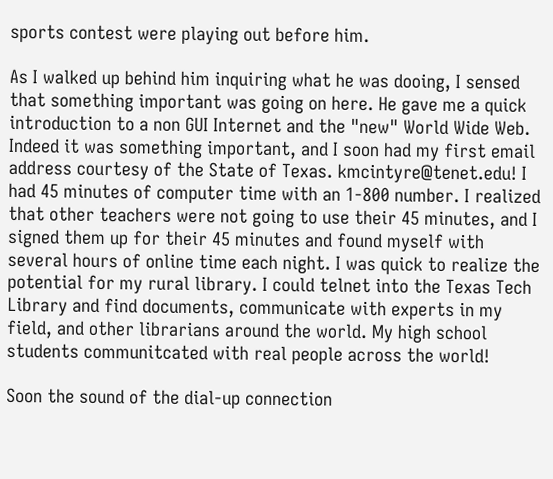sports contest were playing out before him.

As I walked up behind him inquiring what he was dooing, I sensed that something important was going on here. He gave me a quick introduction to a non GUI Internet and the "new" World Wide Web. Indeed it was something important, and I soon had my first email address courtesy of the State of Texas. kmcintyre@tenet.edu! I had 45 minutes of computer time with an 1-800 number. I realized that other teachers were not going to use their 45 minutes, and I signed them up for their 45 minutes and found myself with several hours of online time each night. I was quick to realize the potential for my rural library. I could telnet into the Texas Tech Library and find documents, communicate with experts in my field, and other librarians around the world. My high school students communitcated with real people across the world!

Soon the sound of the dial-up connection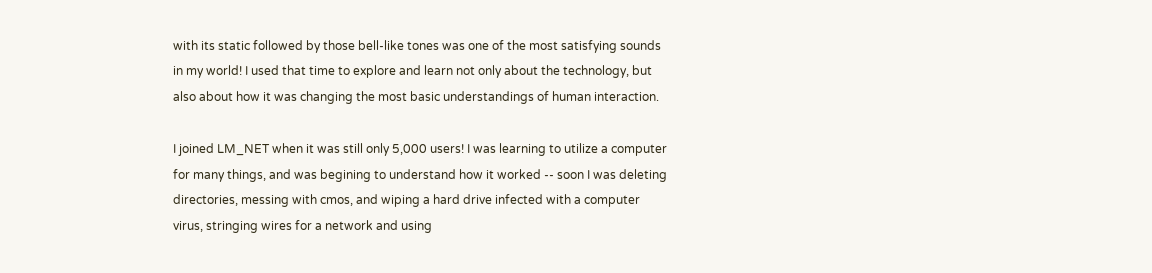with its static followed by those bell-like tones was one of the most satisfying sounds in my world! I used that time to explore and learn not only about the technology, but also about how it was changing the most basic understandings of human interaction.

I joined LM_NET when it was still only 5,000 users! I was learning to utilize a computer for many things, and was begining to understand how it worked -- soon I was deleting directories, messing with cmos, and wiping a hard drive infected with a computer virus, stringing wires for a network and using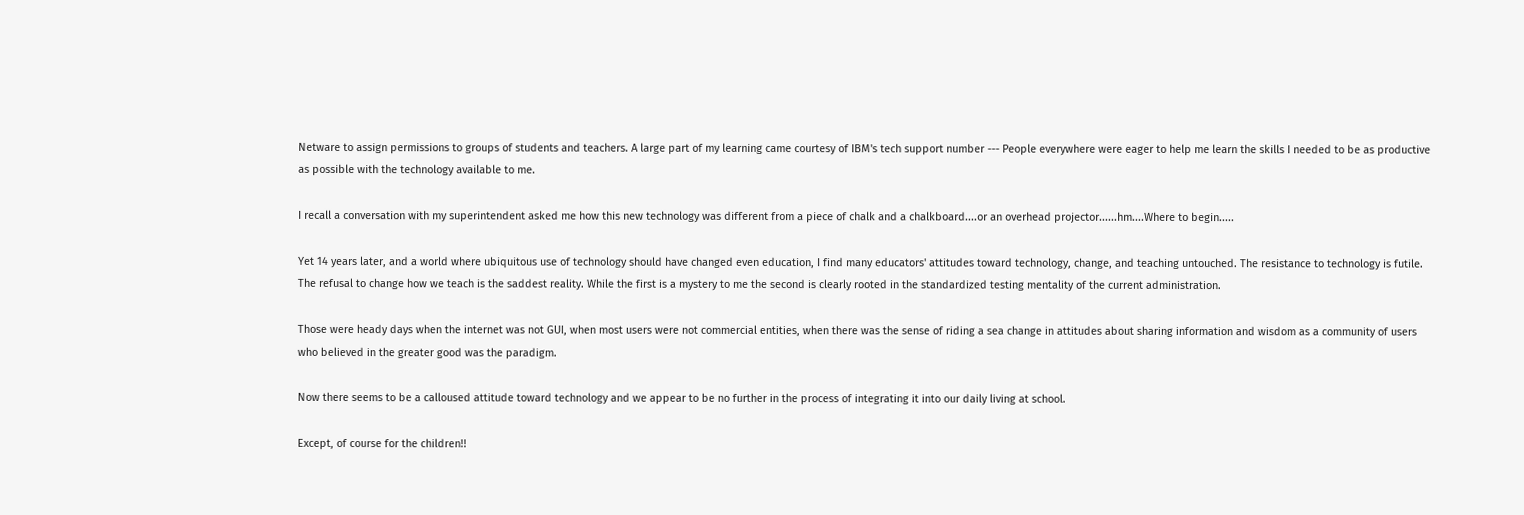Netware to assign permissions to groups of students and teachers. A large part of my learning came courtesy of IBM's tech support number --- People everywhere were eager to help me learn the skills I needed to be as productive as possible with the technology available to me.

I recall a conversation with my superintendent asked me how this new technology was different from a piece of chalk and a chalkboard....or an overhead projector......hm....Where to begin.....

Yet 14 years later, and a world where ubiquitous use of technology should have changed even education, I find many educators' attitudes toward technology, change, and teaching untouched. The resistance to technology is futile. The refusal to change how we teach is the saddest reality. While the first is a mystery to me the second is clearly rooted in the standardized testing mentality of the current administration.

Those were heady days when the internet was not GUI, when most users were not commercial entities, when there was the sense of riding a sea change in attitudes about sharing information and wisdom as a community of users who believed in the greater good was the paradigm.

Now there seems to be a calloused attitude toward technology and we appear to be no further in the process of integrating it into our daily living at school.

Except, of course for the children!!